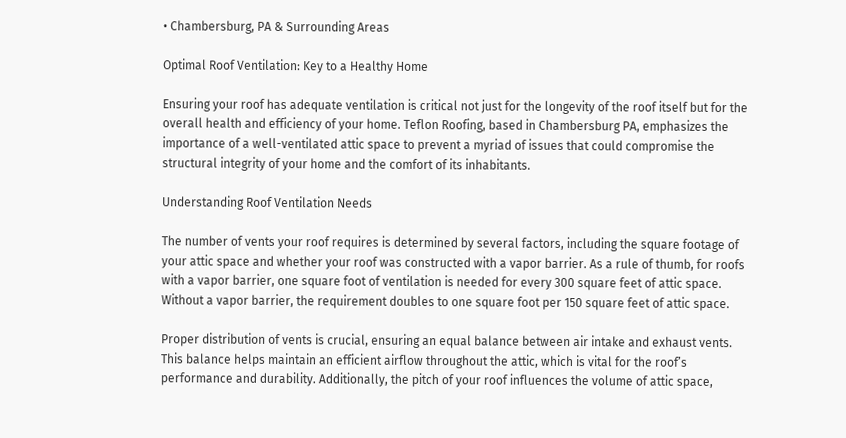• Chambersburg, PA & Surrounding Areas

Optimal Roof Ventilation: Key to a Healthy Home

Ensuring your roof has adequate ventilation is critical not just for the longevity of the roof itself but for the overall health and efficiency of your home. Teflon Roofing, based in Chambersburg PA, emphasizes the importance of a well-ventilated attic space to prevent a myriad of issues that could compromise the structural integrity of your home and the comfort of its inhabitants.

Understanding Roof Ventilation Needs

The number of vents your roof requires is determined by several factors, including the square footage of your attic space and whether your roof was constructed with a vapor barrier. As a rule of thumb, for roofs with a vapor barrier, one square foot of ventilation is needed for every 300 square feet of attic space. Without a vapor barrier, the requirement doubles to one square foot per 150 square feet of attic space.

Proper distribution of vents is crucial, ensuring an equal balance between air intake and exhaust vents. This balance helps maintain an efficient airflow throughout the attic, which is vital for the roof’s performance and durability. Additionally, the pitch of your roof influences the volume of attic space,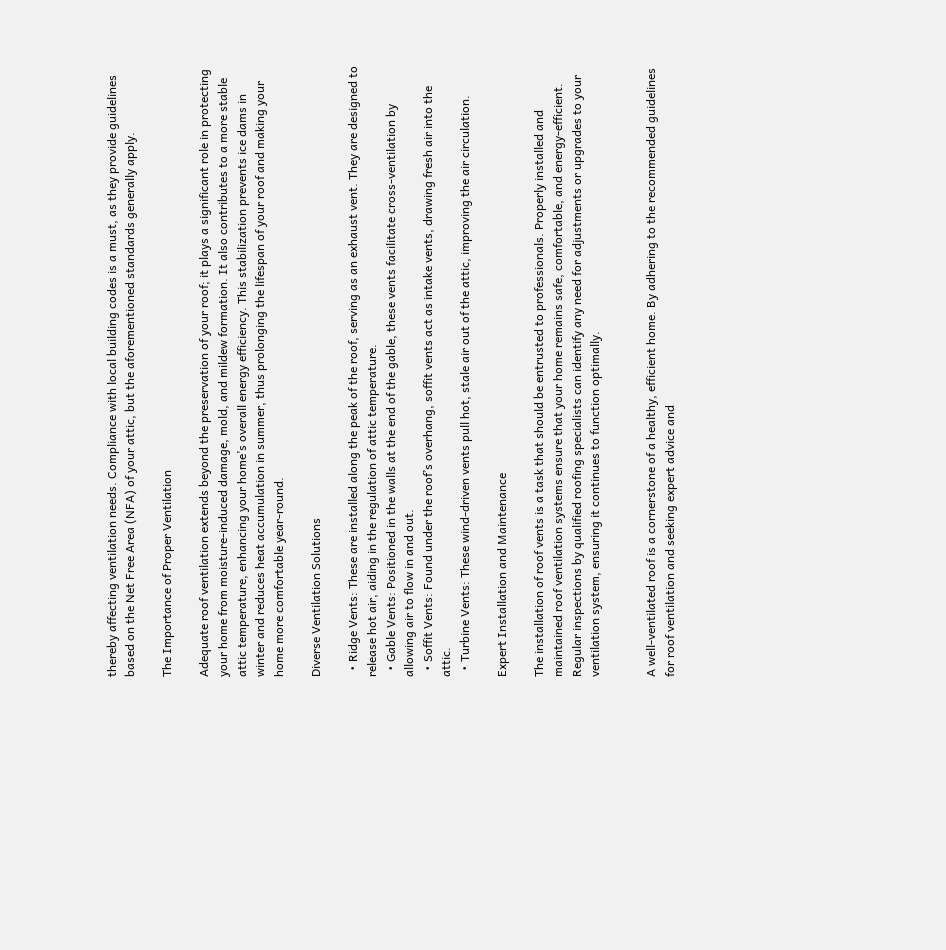thereby affecting ventilation needs. Compliance with local building codes is a must, as they provide guidelines based on the Net Free Area (NFA) of your attic, but the aforementioned standards generally apply.

The Importance of Proper Ventilation

Adequate roof ventilation extends beyond the preservation of your roof; it plays a significant role in protecting your home from moisture-induced damage, mold, and mildew formation. It also contributes to a more stable attic temperature, enhancing your home’s overall energy efficiency. This stabilization prevents ice dams in winter and reduces heat accumulation in summer, thus prolonging the lifespan of your roof and making your home more comfortable year-round.

Diverse Ventilation Solutions

  • Ridge Vents: These are installed along the peak of the roof, serving as an exhaust vent. They are designed to release hot air, aiding in the regulation of attic temperature.
  • Gable Vents: Positioned in the walls at the end of the gable, these vents facilitate cross-ventilation by allowing air to flow in and out.
  • Soffit Vents: Found under the roof’s overhang, soffit vents act as intake vents, drawing fresh air into the attic.
  • Turbine Vents: These wind-driven vents pull hot, stale air out of the attic, improving the air circulation.

Expert Installation and Maintenance

The installation of roof vents is a task that should be entrusted to professionals. Properly installed and maintained roof ventilation systems ensure that your home remains safe, comfortable, and energy-efficient. Regular inspections by qualified roofing specialists can identify any need for adjustments or upgrades to your ventilation system, ensuring it continues to function optimally.


A well-ventilated roof is a cornerstone of a healthy, efficient home. By adhering to the recommended guidelines for roof ventilation and seeking expert advice and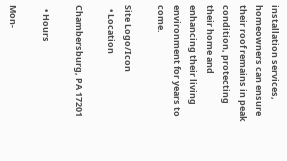installation services, homeowners can ensure their roof remains in peak condition, protecting their home and enhancing their living environment for years to come.

Site Logo/Icon
  • Location

Chambersburg, PA 17201

  • Hours

Mon-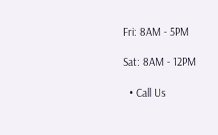Fri: 8AM - 5PM

Sat: 8AM - 12PM

  • Call Us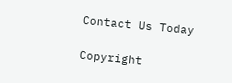Contact Us Today

Copyright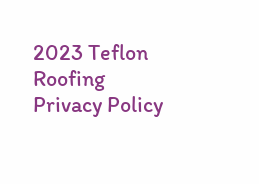2023 Teflon Roofing
Privacy Policy